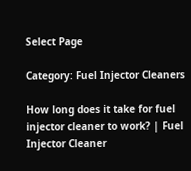Select Page

Category: Fuel Injector Cleaners

How long does it take for fuel injector cleaner to work? | Fuel Injector Cleaner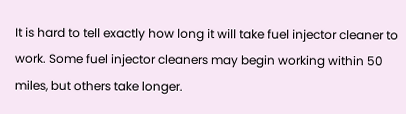It is hard to tell exactly how long it will take fuel injector cleaner to work. Some fuel injector cleaners may begin working within 50 miles, but others take longer.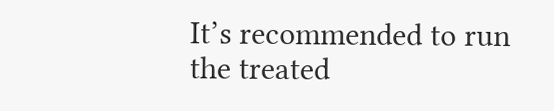It’s recommended to run the treated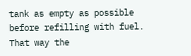tank as empty as possible before refilling with fuel. That way the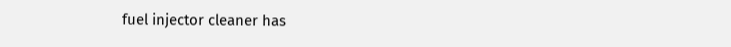fuel injector cleaner has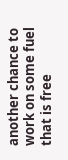another chance to work on some fuel that is free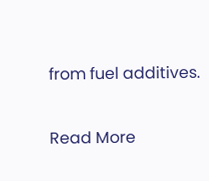from fuel additives.

Read More